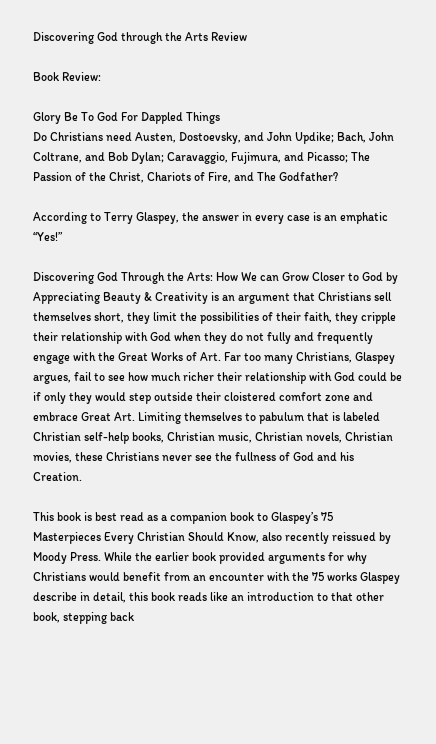Discovering God through the Arts Review

Book Review:

Glory Be To God For Dappled Things
Do Christians need Austen, Dostoevsky, and John Updike; Bach, John Coltrane, and Bob Dylan; Caravaggio, Fujimura, and Picasso; The Passion of the Christ, Chariots of Fire, and The Godfather?

According to Terry Glaspey, the answer in every case is an emphatic “Yes!”

Discovering God Through the Arts: How We can Grow Closer to God by Appreciating Beauty & Creativity is an argument that Christians sell themselves short, they limit the possibilities of their faith, they cripple their relationship with God when they do not fully and frequently engage with the Great Works of Art. Far too many Christians, Glaspey argues, fail to see how much richer their relationship with God could be if only they would step outside their cloistered comfort zone and embrace Great Art. Limiting themselves to pabulum that is labeled Christian self-help books, Christian music, Christian novels, Christian movies, these Christians never see the fullness of God and his Creation.

This book is best read as a companion book to Glaspey’s 75 Masterpieces Every Christian Should Know, also recently reissued by Moody Press. While the earlier book provided arguments for why Christians would benefit from an encounter with the 75 works Glaspey describe in detail, this book reads like an introduction to that other book, stepping back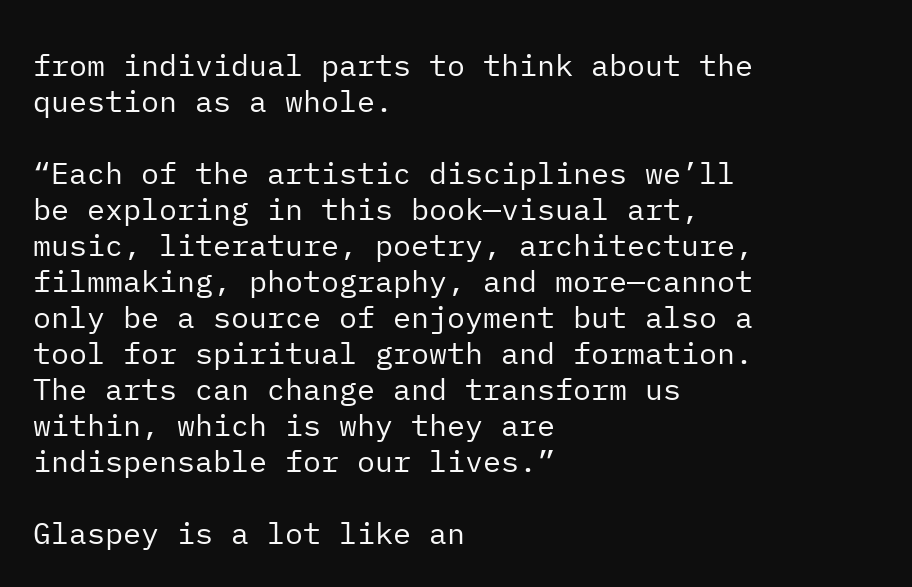from individual parts to think about the question as a whole.

“Each of the artistic disciplines we’ll be exploring in this book—visual art, music, literature, poetry, architecture, filmmaking, photography, and more—cannot only be a source of enjoyment but also a tool for spiritual growth and formation. The arts can change and transform us within, which is why they are indispensable for our lives.”

Glaspey is a lot like an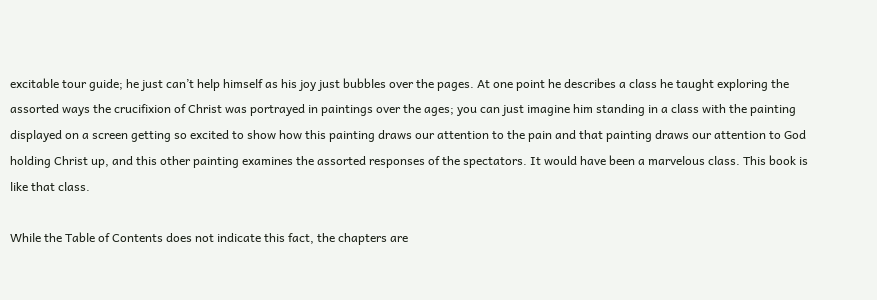excitable tour guide; he just can’t help himself as his joy just bubbles over the pages. At one point he describes a class he taught exploring the assorted ways the crucifixion of Christ was portrayed in paintings over the ages; you can just imagine him standing in a class with the painting displayed on a screen getting so excited to show how this painting draws our attention to the pain and that painting draws our attention to God holding Christ up, and this other painting examines the assorted responses of the spectators. It would have been a marvelous class. This book is like that class.

While the Table of Contents does not indicate this fact, the chapters are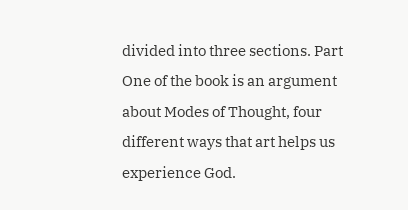divided into three sections. Part One of the book is an argument about Modes of Thought, four different ways that art helps us experience God.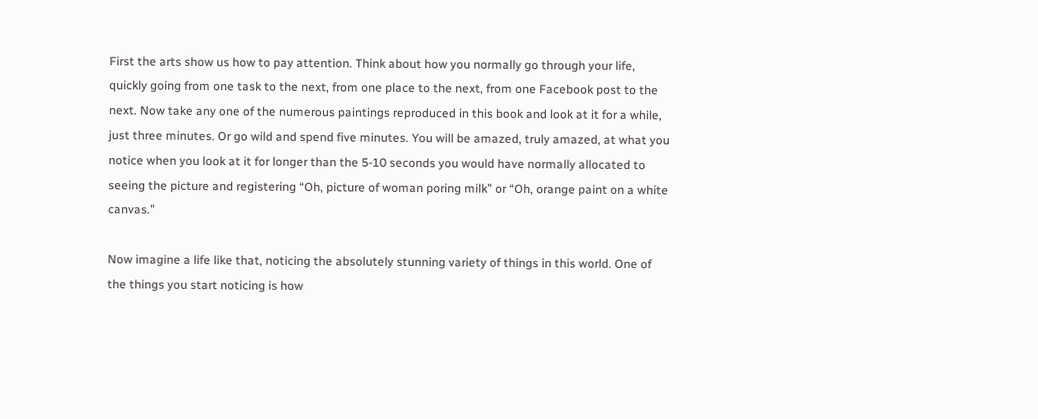First the arts show us how to pay attention. Think about how you normally go through your life, quickly going from one task to the next, from one place to the next, from one Facebook post to the next. Now take any one of the numerous paintings reproduced in this book and look at it for a while, just three minutes. Or go wild and spend five minutes. You will be amazed, truly amazed, at what you notice when you look at it for longer than the 5-10 seconds you would have normally allocated to seeing the picture and registering “Oh, picture of woman poring milk” or “Oh, orange paint on a white canvas.”

Now imagine a life like that, noticing the absolutely stunning variety of things in this world. One of the things you start noticing is how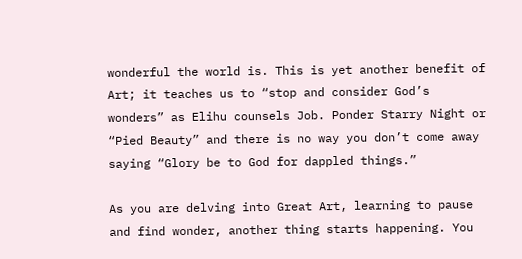wonderful the world is. This is yet another benefit of Art; it teaches us to “stop and consider God’s wonders” as Elihu counsels Job. Ponder Starry Night or “Pied Beauty” and there is no way you don’t come away saying “Glory be to God for dappled things.”

As you are delving into Great Art, learning to pause and find wonder, another thing starts happening. You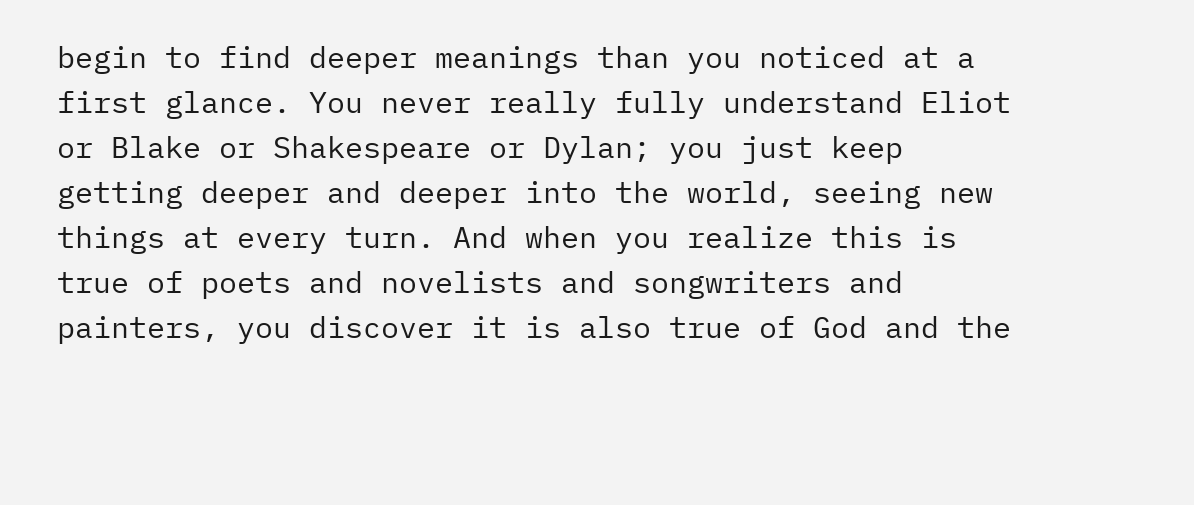begin to find deeper meanings than you noticed at a first glance. You never really fully understand Eliot or Blake or Shakespeare or Dylan; you just keep getting deeper and deeper into the world, seeing new things at every turn. And when you realize this is true of poets and novelists and songwriters and painters, you discover it is also true of God and the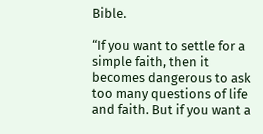Bible.

“If you want to settle for a simple faith, then it becomes dangerous to ask too many questions of life and faith. But if you want a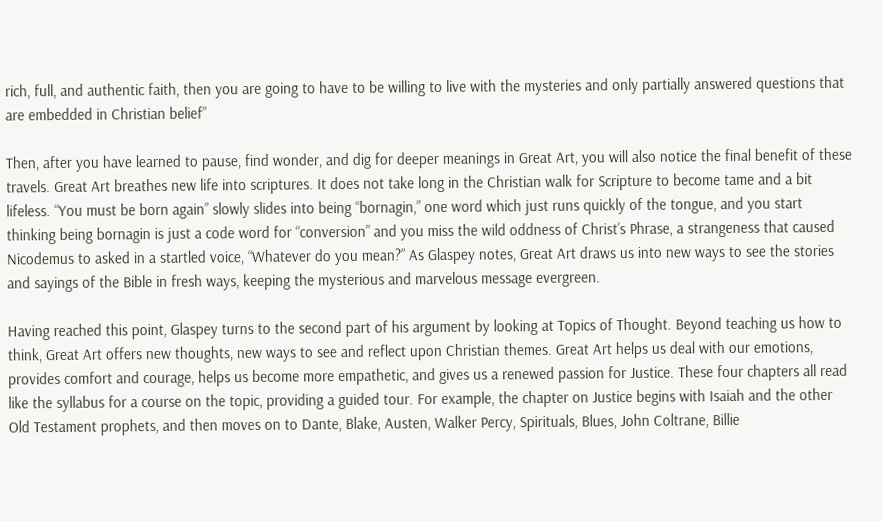rich, full, and authentic faith, then you are going to have to be willing to live with the mysteries and only partially answered questions that are embedded in Christian belief”

Then, after you have learned to pause, find wonder, and dig for deeper meanings in Great Art, you will also notice the final benefit of these travels. Great Art breathes new life into scriptures. It does not take long in the Christian walk for Scripture to become tame and a bit lifeless. “You must be born again” slowly slides into being “bornagin,” one word which just runs quickly of the tongue, and you start thinking being bornagin is just a code word for “conversion” and you miss the wild oddness of Christ’s Phrase, a strangeness that caused Nicodemus to asked in a startled voice, “Whatever do you mean?” As Glaspey notes, Great Art draws us into new ways to see the stories and sayings of the Bible in fresh ways, keeping the mysterious and marvelous message evergreen.

Having reached this point, Glaspey turns to the second part of his argument by looking at Topics of Thought. Beyond teaching us how to think, Great Art offers new thoughts, new ways to see and reflect upon Christian themes. Great Art helps us deal with our emotions, provides comfort and courage, helps us become more empathetic, and gives us a renewed passion for Justice. These four chapters all read like the syllabus for a course on the topic, providing a guided tour. For example, the chapter on Justice begins with Isaiah and the other Old Testament prophets, and then moves on to Dante, Blake, Austen, Walker Percy, Spirituals, Blues, John Coltrane, Billie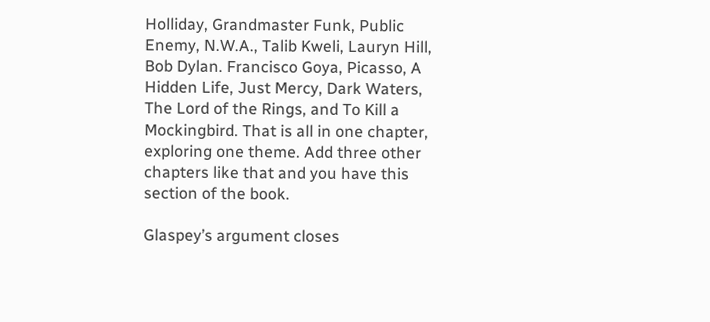Holliday, Grandmaster Funk, Public Enemy, N.W.A., Talib Kweli, Lauryn Hill, Bob Dylan. Francisco Goya, Picasso, A Hidden Life, Just Mercy, Dark Waters, The Lord of the Rings, and To Kill a Mockingbird. That is all in one chapter, exploring one theme. Add three other chapters like that and you have this section of the book.

Glaspey’s argument closes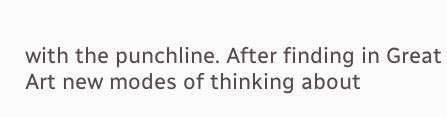with the punchline. After finding in Great Art new modes of thinking about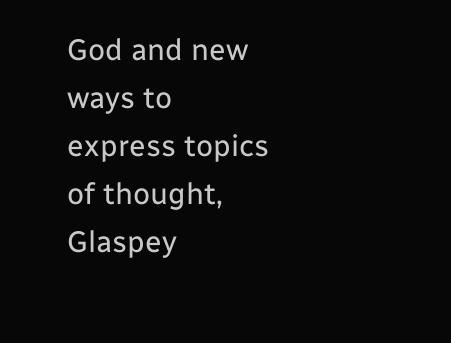God and new ways to express topics of thought, Glaspey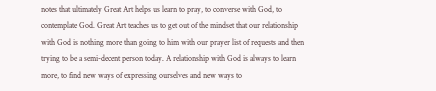notes that ultimately Great Art helps us learn to pray, to converse with God, to contemplate God. Great Art teaches us to get out of the mindset that our relationship with God is nothing more than going to him with our prayer list of requests and then trying to be a semi-decent person today. A relationship with God is always to learn more, to find new ways of expressing ourselves and new ways to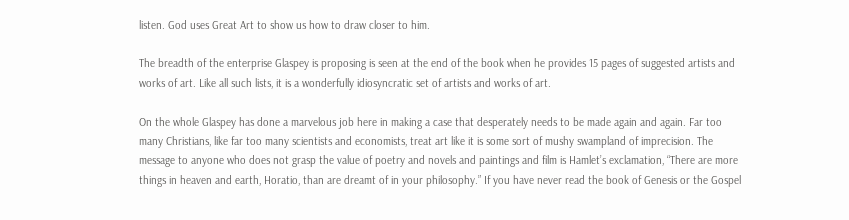listen. God uses Great Art to show us how to draw closer to him.

The breadth of the enterprise Glaspey is proposing is seen at the end of the book when he provides 15 pages of suggested artists and works of art. Like all such lists, it is a wonderfully idiosyncratic set of artists and works of art.

On the whole Glaspey has done a marvelous job here in making a case that desperately needs to be made again and again. Far too many Christians, like far too many scientists and economists, treat art like it is some sort of mushy swampland of imprecision. The message to anyone who does not grasp the value of poetry and novels and paintings and film is Hamlet’s exclamation, “There are more things in heaven and earth, Horatio, than are dreamt of in your philosophy.” If you have never read the book of Genesis or the Gospel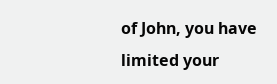of John, you have limited your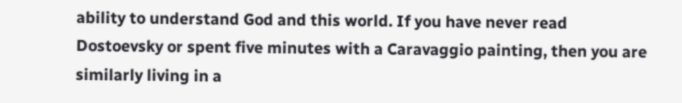ability to understand God and this world. If you have never read Dostoevsky or spent five minutes with a Caravaggio painting, then you are similarly living in a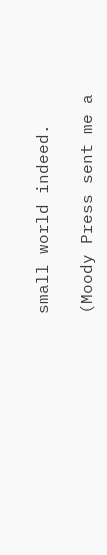small world indeed.

(Moody Press sent me a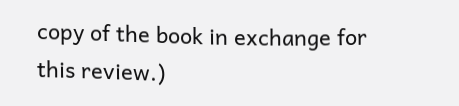copy of the book in exchange for this review.)